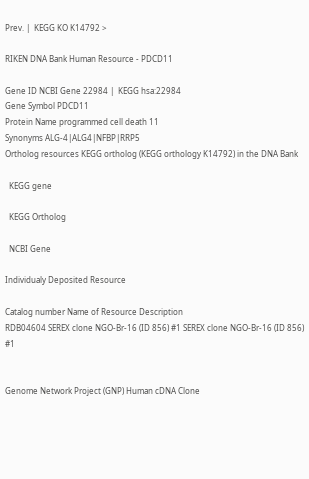Prev. |  KEGG KO K14792 >

RIKEN DNA Bank Human Resource - PDCD11

Gene ID NCBI Gene 22984 |  KEGG hsa:22984
Gene Symbol PDCD11
Protein Name programmed cell death 11
Synonyms ALG-4|ALG4|NFBP|RRP5
Ortholog resources KEGG ortholog (KEGG orthology K14792) in the DNA Bank

  KEGG gene

  KEGG Ortholog

  NCBI Gene

Individualy Deposited Resource

Catalog number Name of Resource Description
RDB04604 SEREX clone NGO-Br-16 (ID 856) #1 SEREX clone NGO-Br-16 (ID 856) #1


Genome Network Project (GNP) Human cDNA Clone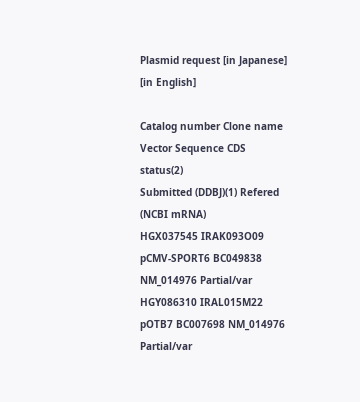Plasmid request [in Japanese] [in English]

Catalog number Clone name Vector Sequence CDS status(2)
Submitted (DDBJ)(1) Refered (NCBI mRNA)
HGX037545 IRAK093O09 pCMV-SPORT6 BC049838 NM_014976 Partial/var
HGY086310 IRAL015M22 pOTB7 BC007698 NM_014976 Partial/var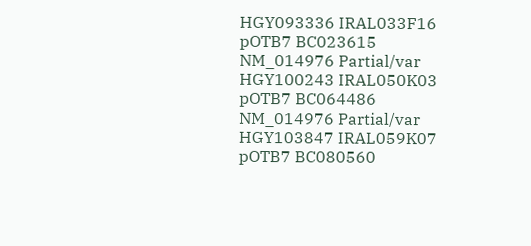HGY093336 IRAL033F16 pOTB7 BC023615 NM_014976 Partial/var
HGY100243 IRAL050K03 pOTB7 BC064486 NM_014976 Partial/var
HGY103847 IRAL059K07 pOTB7 BC080560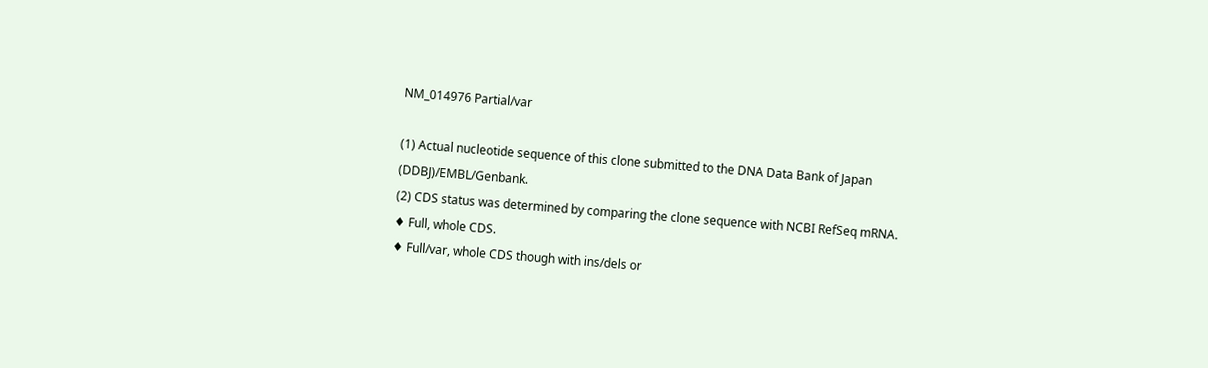NM_014976 Partial/var

(1) Actual nucleotide sequence of this clone submitted to the DNA Data Bank of Japan (DDBJ)/EMBL/Genbank.
(2) CDS status was determined by comparing the clone sequence with NCBI RefSeq mRNA.
♦ Full, whole CDS.
♦ Full/var, whole CDS though with ins/dels or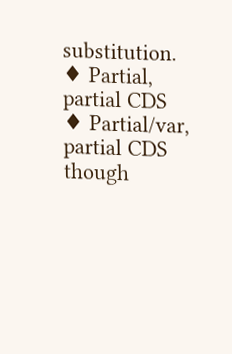substitution.
♦ Partial, partial CDS
♦ Partial/var, partial CDS though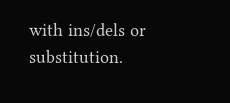with ins/dels or substitution.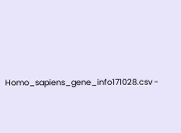Homo_sapiens_gene_info171028.csv -